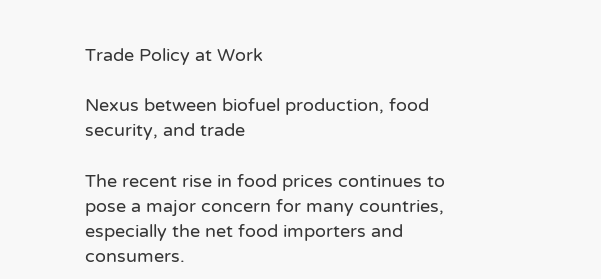Trade Policy at Work

Nexus between biofuel production, food security, and trade

The recent rise in food prices continues to pose a major concern for many countries, especially the net food importers and consumers.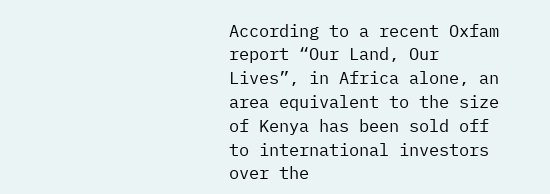According to a recent Oxfam report “Our Land, Our Lives”, in Africa alone, an area equivalent to the size of Kenya has been sold off to international investors over the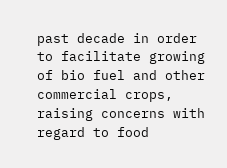past decade in order to facilitate growing of bio fuel and other commercial crops, raising concerns with regard to food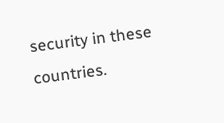security in these countries.